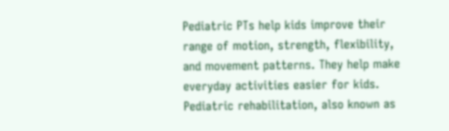Pediatric PTs help kids improve their range of motion, strength, flexibility, and movement patterns. They help make everyday activities easier for kids.
Pediatric rehabilitation, also known as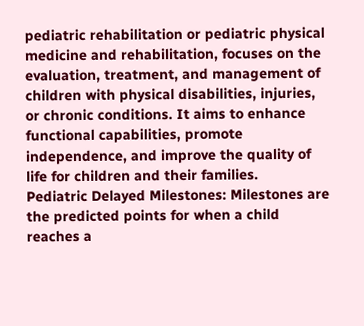pediatric rehabilitation or pediatric physical medicine and rehabilitation, focuses on the evaluation, treatment, and management of children with physical disabilities, injuries, or chronic conditions. It aims to enhance functional capabilities, promote independence, and improve the quality of life for children and their families.
Pediatric Delayed Milestones: Milestones are the predicted points for when a child reaches a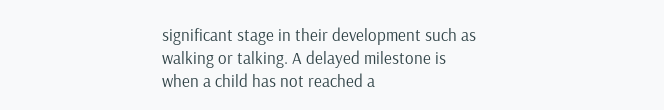significant stage in their development such as walking or talking. A delayed milestone is when a child has not reached a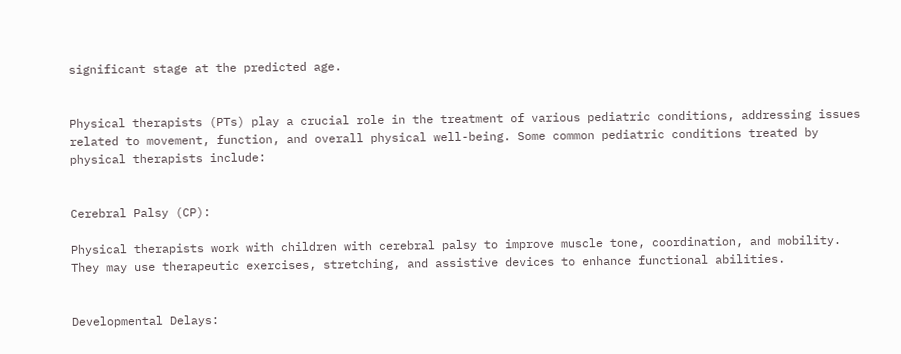significant stage at the predicted age.


Physical therapists (PTs) play a crucial role in the treatment of various pediatric conditions, addressing issues related to movement, function, and overall physical well-being. Some common pediatric conditions treated by physical therapists include:


Cerebral Palsy (CP):

Physical therapists work with children with cerebral palsy to improve muscle tone, coordination, and mobility. They may use therapeutic exercises, stretching, and assistive devices to enhance functional abilities.


Developmental Delays: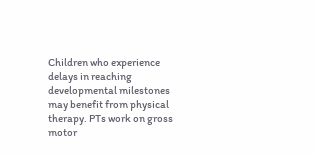Children who experience delays in reaching developmental milestones may benefit from physical therapy. PTs work on gross motor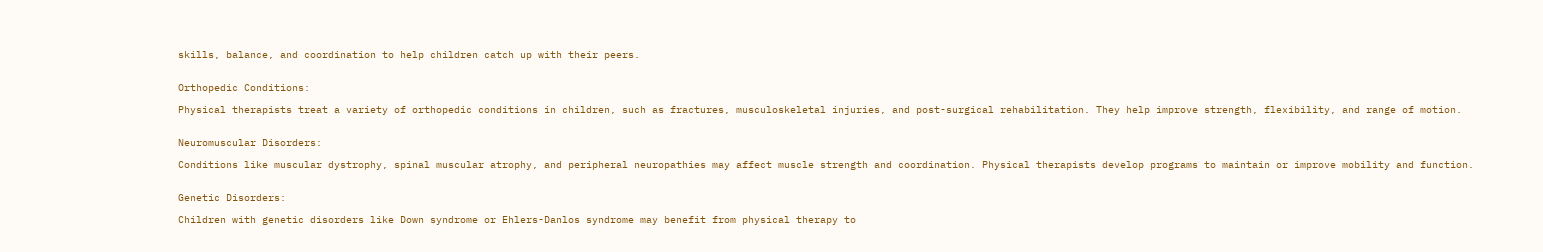skills, balance, and coordination to help children catch up with their peers.


Orthopedic Conditions:

Physical therapists treat a variety of orthopedic conditions in children, such as fractures, musculoskeletal injuries, and post-surgical rehabilitation. They help improve strength, flexibility, and range of motion.


Neuromuscular Disorders:

Conditions like muscular dystrophy, spinal muscular atrophy, and peripheral neuropathies may affect muscle strength and coordination. Physical therapists develop programs to maintain or improve mobility and function.


Genetic Disorders:

Children with genetic disorders like Down syndrome or Ehlers-Danlos syndrome may benefit from physical therapy to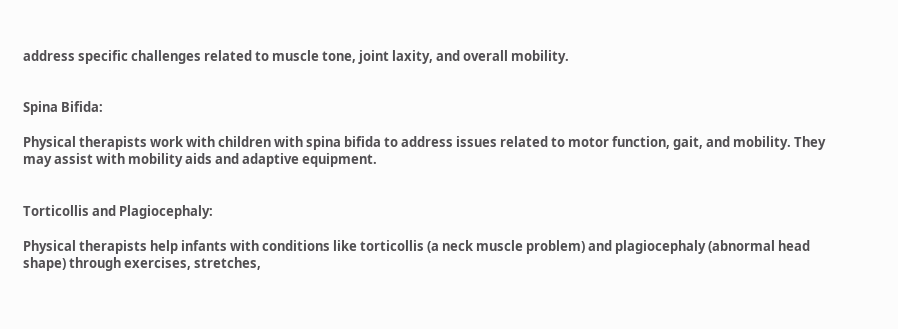address specific challenges related to muscle tone, joint laxity, and overall mobility.


Spina Bifida:

Physical therapists work with children with spina bifida to address issues related to motor function, gait, and mobility. They may assist with mobility aids and adaptive equipment.


Torticollis and Plagiocephaly:

Physical therapists help infants with conditions like torticollis (a neck muscle problem) and plagiocephaly (abnormal head shape) through exercises, stretches,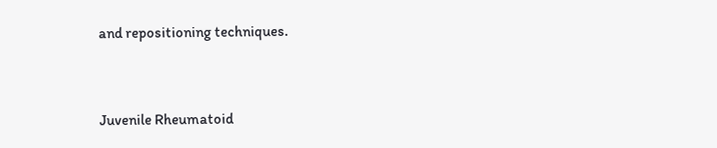and repositioning techniques.


Juvenile Rheumatoid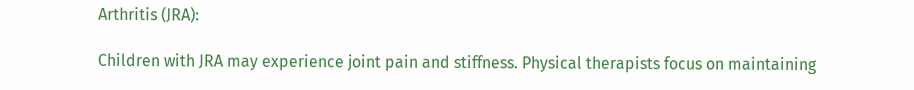Arthritis (JRA):

Children with JRA may experience joint pain and stiffness. Physical therapists focus on maintaining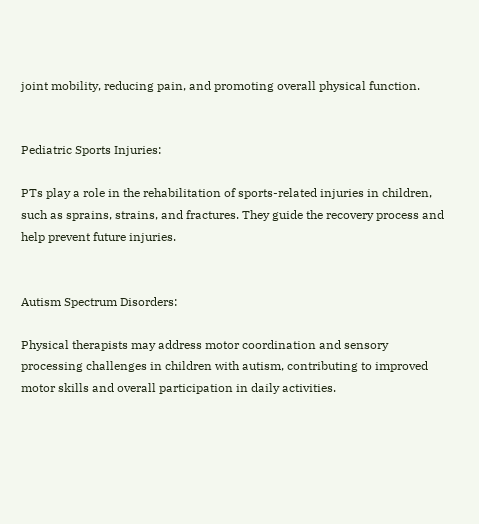joint mobility, reducing pain, and promoting overall physical function.


Pediatric Sports Injuries:

PTs play a role in the rehabilitation of sports-related injuries in children, such as sprains, strains, and fractures. They guide the recovery process and help prevent future injuries.


Autism Spectrum Disorders:

Physical therapists may address motor coordination and sensory processing challenges in children with autism, contributing to improved motor skills and overall participation in daily activities.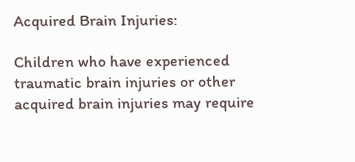Acquired Brain Injuries:

Children who have experienced traumatic brain injuries or other acquired brain injuries may require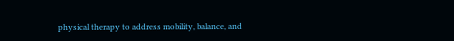physical therapy to address mobility, balance, and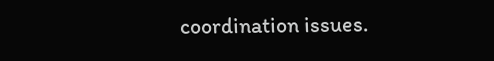coordination issues.